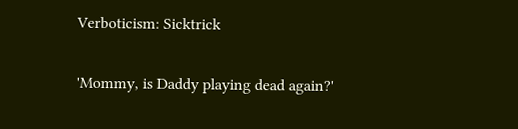Verboticism: Sicktrick

'Mommy, is Daddy playing dead again?'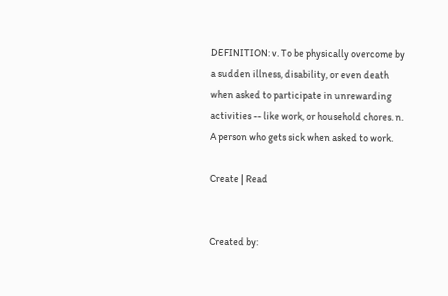DEFINITION: v. To be physically overcome by a sudden illness, disability, or even death when asked to participate in unrewarding activities -- like work, or household chores. n. A person who gets sick when asked to work.

Create | Read


Created by: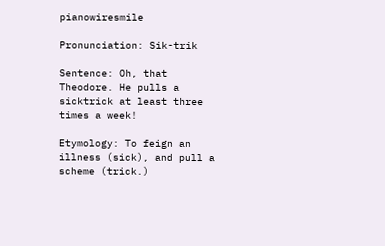pianowiresmile

Pronunciation: Sik-trik

Sentence: Oh, that Theodore. He pulls a sicktrick at least three times a week!

Etymology: To feign an illness (sick), and pull a scheme (trick.)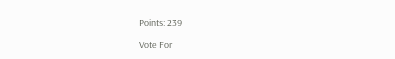Points: 239

Vote For